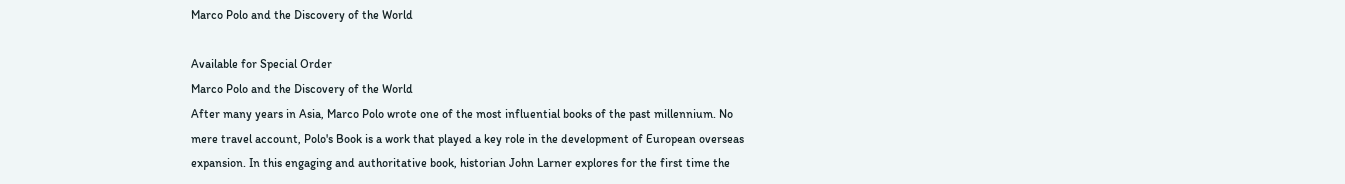Marco Polo and the Discovery of the World

Available for Special Order
Marco Polo and the Discovery of the World
After many years in Asia, Marco Polo wrote one of the most influential books of the past millennium. No mere travel account, Polo's Book is a work that played a key role in the development of European overseas expansion. In this engaging and authoritative book, historian John Larner explores for the first time the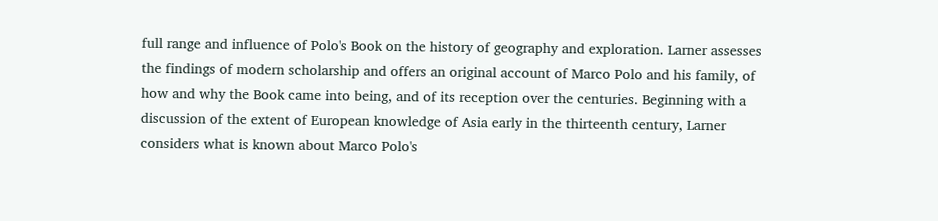full range and influence of Polo's Book on the history of geography and exploration. Larner assesses the findings of modern scholarship and offers an original account of Marco Polo and his family, of how and why the Book came into being, and of its reception over the centuries. Beginning with a discussion of the extent of European knowledge of Asia early in the thirteenth century, Larner considers what is known about Marco Polo's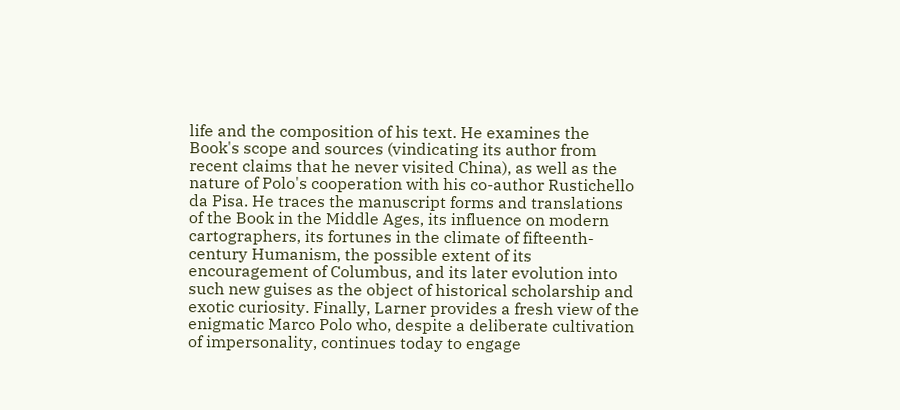life and the composition of his text. He examines the Book's scope and sources (vindicating its author from recent claims that he never visited China), as well as the nature of Polo's cooperation with his co-author Rustichello da Pisa. He traces the manuscript forms and translations of the Book in the Middle Ages, its influence on modern cartographers, its fortunes in the climate of fifteenth-century Humanism, the possible extent of its encouragement of Columbus, and its later evolution into such new guises as the object of historical scholarship and exotic curiosity. Finally, Larner provides a fresh view of the enigmatic Marco Polo who, despite a deliberate cultivation of impersonality, continues today to engage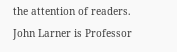the attention of readers. John Larner is Professor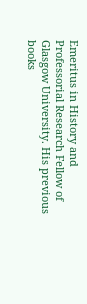Emeritus in History and Professorial Research Fellow of Glasgow University. His previous books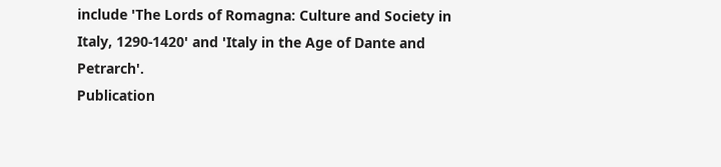include 'The Lords of Romagna: Culture and Society in Italy, 1290-1420' and 'Italy in the Age of Dante and Petrarch'.
Publication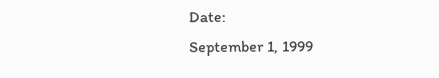Date:
September 1, 1999